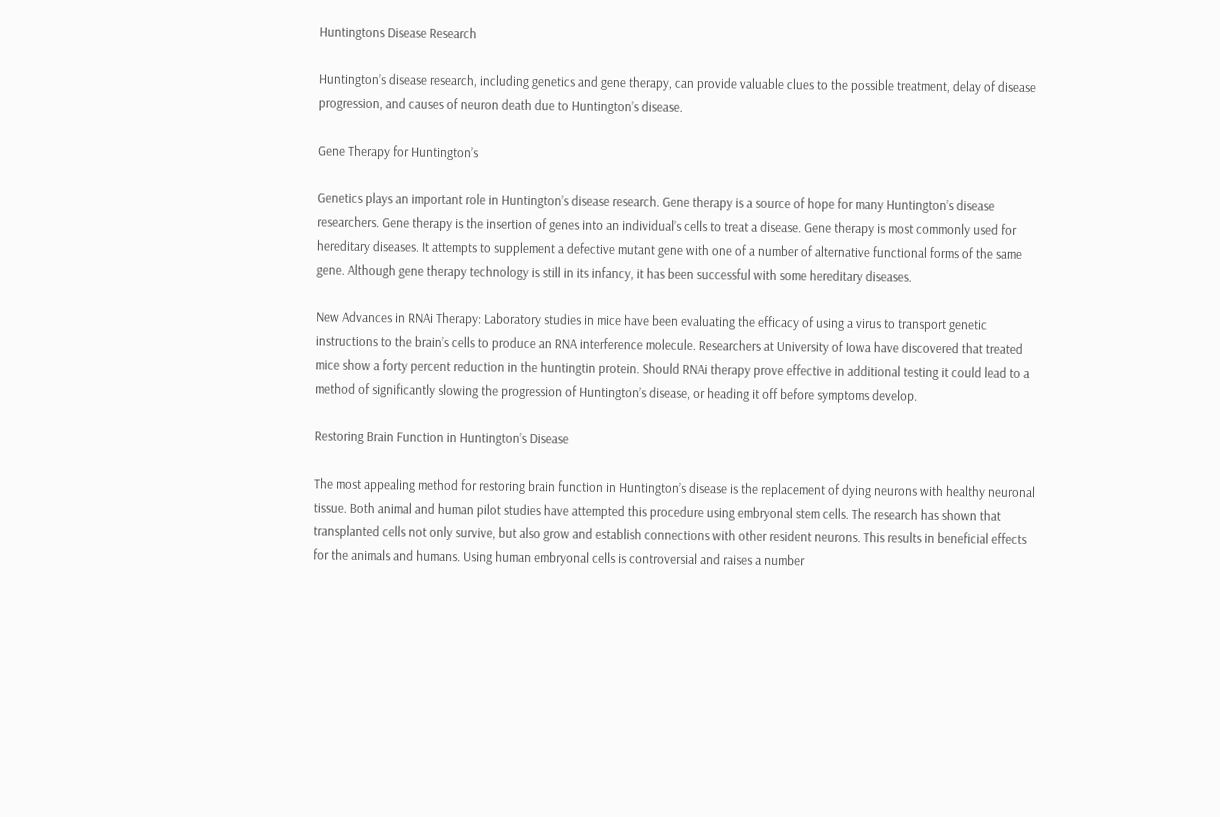Huntingtons Disease Research

Huntington’s disease research, including genetics and gene therapy, can provide valuable clues to the possible treatment, delay of disease progression, and causes of neuron death due to Huntington’s disease.

Gene Therapy for Huntington’s

Genetics plays an important role in Huntington’s disease research. Gene therapy is a source of hope for many Huntington’s disease researchers. Gene therapy is the insertion of genes into an individual’s cells to treat a disease. Gene therapy is most commonly used for hereditary diseases. It attempts to supplement a defective mutant gene with one of a number of alternative functional forms of the same gene. Although gene therapy technology is still in its infancy, it has been successful with some hereditary diseases.

New Advances in RNAi Therapy: Laboratory studies in mice have been evaluating the efficacy of using a virus to transport genetic instructions to the brain’s cells to produce an RNA interference molecule. Researchers at University of Iowa have discovered that treated mice show a forty percent reduction in the huntingtin protein. Should RNAi therapy prove effective in additional testing it could lead to a method of significantly slowing the progression of Huntington’s disease, or heading it off before symptoms develop.

Restoring Brain Function in Huntington’s Disease

The most appealing method for restoring brain function in Huntington’s disease is the replacement of dying neurons with healthy neuronal tissue. Both animal and human pilot studies have attempted this procedure using embryonal stem cells. The research has shown that transplanted cells not only survive, but also grow and establish connections with other resident neurons. This results in beneficial effects for the animals and humans. Using human embryonal cells is controversial and raises a number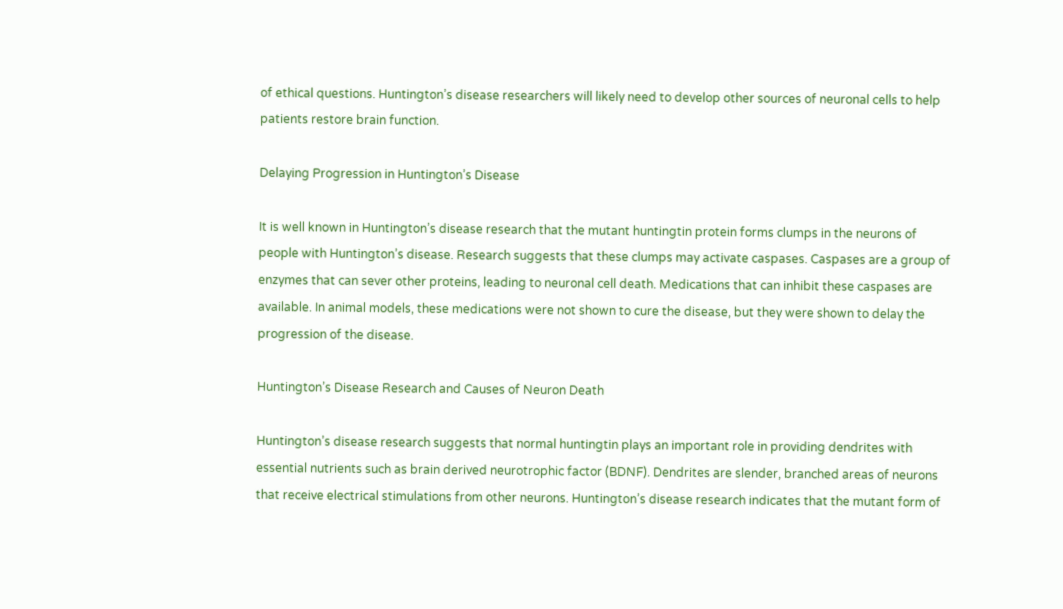of ethical questions. Huntington’s disease researchers will likely need to develop other sources of neuronal cells to help patients restore brain function.

Delaying Progression in Huntington’s Disease

It is well known in Huntington’s disease research that the mutant huntingtin protein forms clumps in the neurons of people with Huntington’s disease. Research suggests that these clumps may activate caspases. Caspases are a group of enzymes that can sever other proteins, leading to neuronal cell death. Medications that can inhibit these caspases are available. In animal models, these medications were not shown to cure the disease, but they were shown to delay the progression of the disease.

Huntington’s Disease Research and Causes of Neuron Death

Huntington’s disease research suggests that normal huntingtin plays an important role in providing dendrites with essential nutrients such as brain derived neurotrophic factor (BDNF). Dendrites are slender, branched areas of neurons that receive electrical stimulations from other neurons. Huntington’s disease research indicates that the mutant form of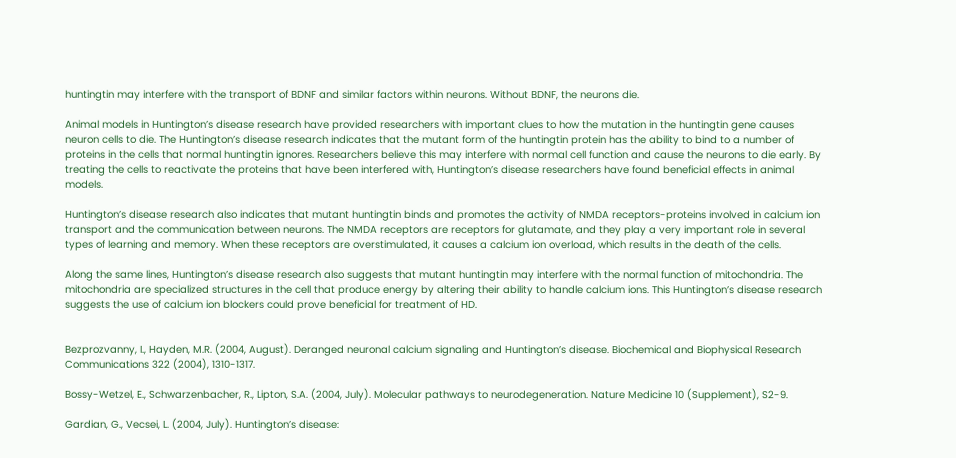huntingtin may interfere with the transport of BDNF and similar factors within neurons. Without BDNF, the neurons die.

Animal models in Huntington’s disease research have provided researchers with important clues to how the mutation in the huntingtin gene causes neuron cells to die. The Huntington’s disease research indicates that the mutant form of the huntingtin protein has the ability to bind to a number of proteins in the cells that normal huntingtin ignores. Researchers believe this may interfere with normal cell function and cause the neurons to die early. By treating the cells to reactivate the proteins that have been interfered with, Huntington’s disease researchers have found beneficial effects in animal models.

Huntington’s disease research also indicates that mutant huntingtin binds and promotes the activity of NMDA receptors-proteins involved in calcium ion transport and the communication between neurons. The NMDA receptors are receptors for glutamate, and they play a very important role in several types of learning and memory. When these receptors are overstimulated, it causes a calcium ion overload, which results in the death of the cells.

Along the same lines, Huntington’s disease research also suggests that mutant huntingtin may interfere with the normal function of mitochondria. The mitochondria are specialized structures in the cell that produce energy by altering their ability to handle calcium ions. This Huntington’s disease research suggests the use of calcium ion blockers could prove beneficial for treatment of HD.


Bezprozvanny, I., Hayden, M.R. (2004, August). Deranged neuronal calcium signaling and Huntington’s disease. Biochemical and Biophysical Research Communications 322 (2004), 1310-1317.

Bossy-Wetzel, E., Schwarzenbacher, R., Lipton, S.A. (2004, July). Molecular pathways to neurodegeneration. Nature Medicine 10 (Supplement), S2-9.

Gardian, G., Vecsei, L. (2004, July). Huntington’s disease: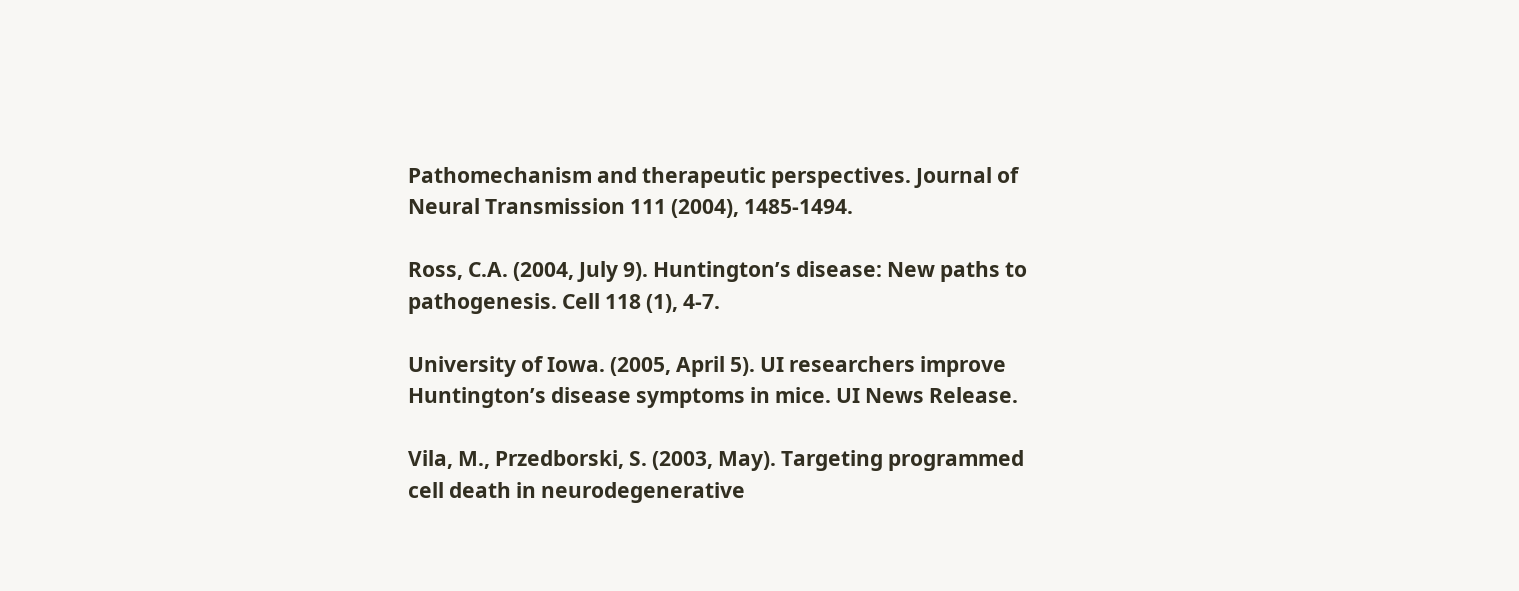Pathomechanism and therapeutic perspectives. Journal of Neural Transmission 111 (2004), 1485-1494.

Ross, C.A. (2004, July 9). Huntington’s disease: New paths to pathogenesis. Cell 118 (1), 4-7.

University of Iowa. (2005, April 5). UI researchers improve Huntington’s disease symptoms in mice. UI News Release.

Vila, M., Przedborski, S. (2003, May). Targeting programmed cell death in neurodegenerative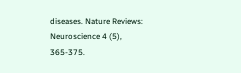diseases. Nature Reviews: Neuroscience 4 (5), 365-375.